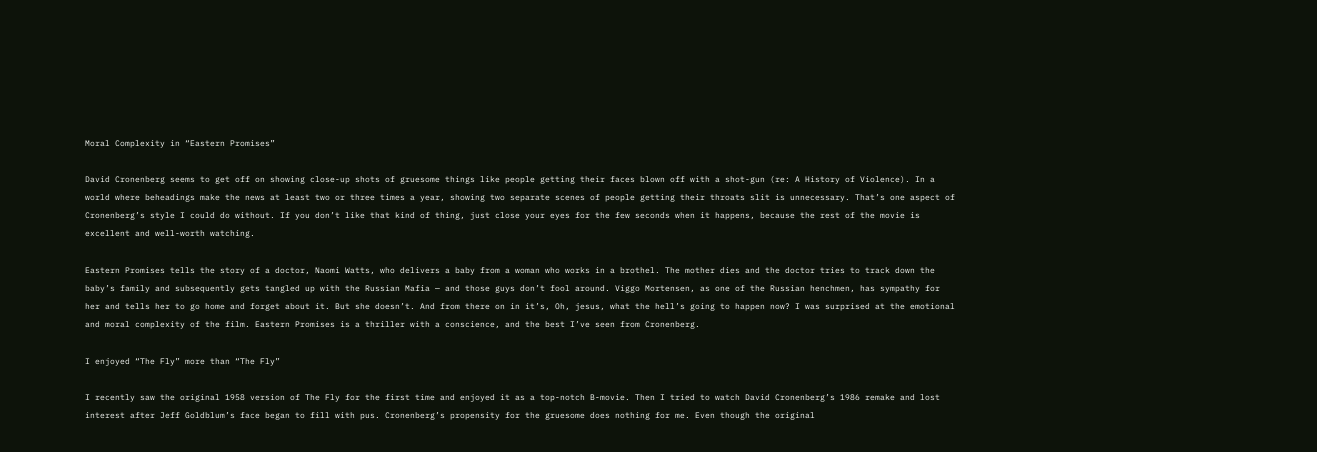Moral Complexity in “Eastern Promises”

David Cronenberg seems to get off on showing close-up shots of gruesome things like people getting their faces blown off with a shot-gun (re: A History of Violence). In a world where beheadings make the news at least two or three times a year, showing two separate scenes of people getting their throats slit is unnecessary. That’s one aspect of Cronenberg’s style I could do without. If you don’t like that kind of thing, just close your eyes for the few seconds when it happens, because the rest of the movie is excellent and well-worth watching.

Eastern Promises tells the story of a doctor, Naomi Watts, who delivers a baby from a woman who works in a brothel. The mother dies and the doctor tries to track down the baby’s family and subsequently gets tangled up with the Russian Mafia — and those guys don’t fool around. Viggo Mortensen, as one of the Russian henchmen, has sympathy for her and tells her to go home and forget about it. But she doesn’t. And from there on in it’s, Oh, jesus, what the hell’s going to happen now? I was surprised at the emotional and moral complexity of the film. Eastern Promises is a thriller with a conscience, and the best I’ve seen from Cronenberg.

I enjoyed “The Fly” more than “The Fly”

I recently saw the original 1958 version of The Fly for the first time and enjoyed it as a top-notch B-movie. Then I tried to watch David Cronenberg’s 1986 remake and lost interest after Jeff Goldblum’s face began to fill with pus. Cronenberg’s propensity for the gruesome does nothing for me. Even though the original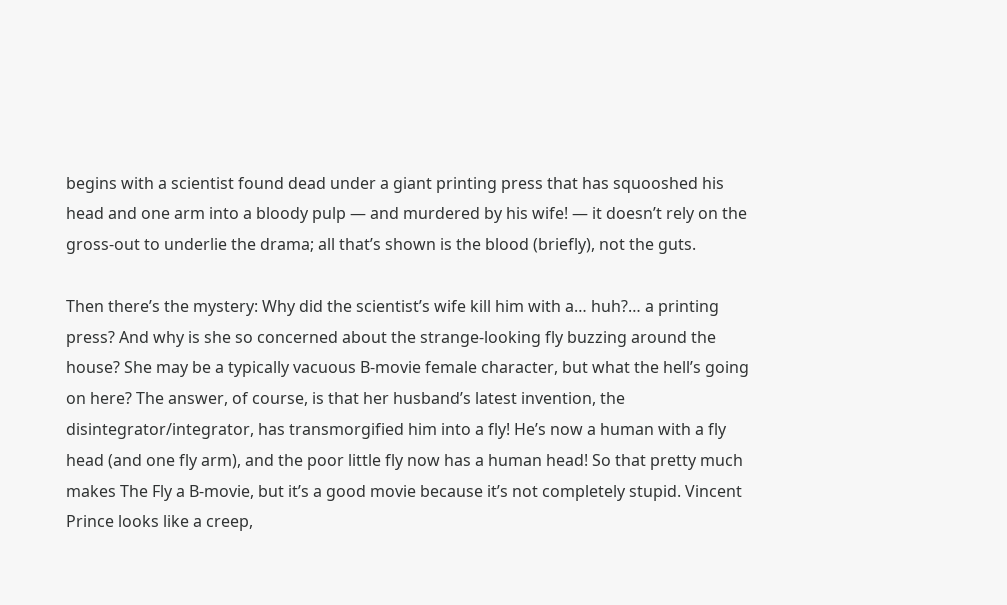begins with a scientist found dead under a giant printing press that has squooshed his head and one arm into a bloody pulp — and murdered by his wife! — it doesn’t rely on the gross-out to underlie the drama; all that’s shown is the blood (briefly), not the guts.

Then there’s the mystery: Why did the scientist’s wife kill him with a… huh?… a printing press? And why is she so concerned about the strange-looking fly buzzing around the house? She may be a typically vacuous B-movie female character, but what the hell’s going on here? The answer, of course, is that her husband’s latest invention, the disintegrator/integrator, has transmorgified him into a fly! He’s now a human with a fly head (and one fly arm), and the poor little fly now has a human head! So that pretty much makes The Fly a B-movie, but it’s a good movie because it’s not completely stupid. Vincent Prince looks like a creep,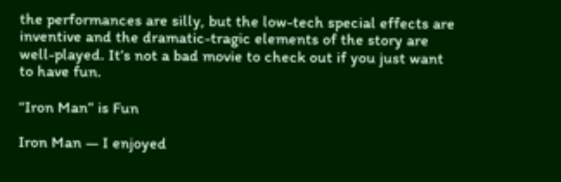the performances are silly, but the low-tech special effects are inventive and the dramatic-tragic elements of the story are well-played. It’s not a bad movie to check out if you just want to have fun.

“Iron Man” is Fun

Iron Man — I enjoyed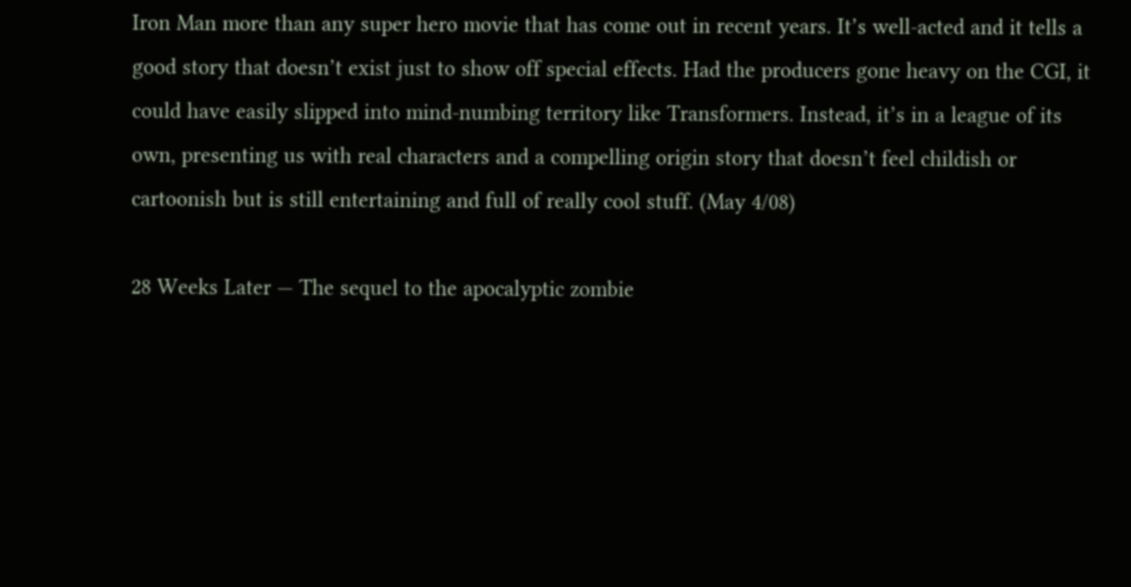Iron Man more than any super hero movie that has come out in recent years. It’s well-acted and it tells a good story that doesn’t exist just to show off special effects. Had the producers gone heavy on the CGI, it could have easily slipped into mind-numbing territory like Transformers. Instead, it’s in a league of its own, presenting us with real characters and a compelling origin story that doesn’t feel childish or cartoonish but is still entertaining and full of really cool stuff. (May 4/08)

28 Weeks Later — The sequel to the apocalyptic zombie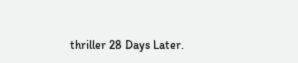thriller 28 Days Later.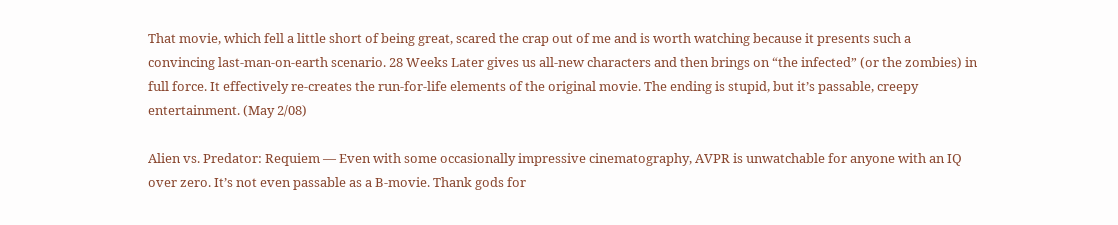That movie, which fell a little short of being great, scared the crap out of me and is worth watching because it presents such a convincing last-man-on-earth scenario. 28 Weeks Later gives us all-new characters and then brings on “the infected” (or the zombies) in full force. It effectively re-creates the run-for-life elements of the original movie. The ending is stupid, but it’s passable, creepy entertainment. (May 2/08)

Alien vs. Predator: Requiem — Even with some occasionally impressive cinematography, AVPR is unwatchable for anyone with an IQ over zero. It’s not even passable as a B-movie. Thank gods for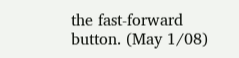the fast-forward button. (May 1/08)